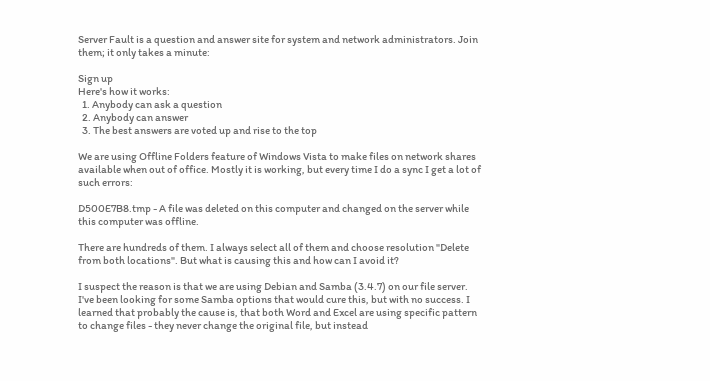Server Fault is a question and answer site for system and network administrators. Join them; it only takes a minute:

Sign up
Here's how it works:
  1. Anybody can ask a question
  2. Anybody can answer
  3. The best answers are voted up and rise to the top

We are using Offline Folders feature of Windows Vista to make files on network shares available when out of office. Mostly it is working, but every time I do a sync I get a lot of such errors:

D500E7B8.tmp - A file was deleted on this computer and changed on the server while this computer was offline.

There are hundreds of them. I always select all of them and choose resolution "Delete from both locations". But what is causing this and how can I avoid it?

I suspect the reason is that we are using Debian and Samba (3.4.7) on our file server. I've been looking for some Samba options that would cure this, but with no success. I learned that probably the cause is, that both Word and Excel are using specific pattern to change files - they never change the original file, but instead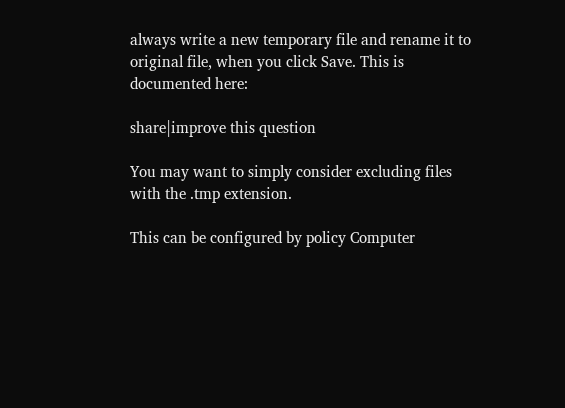always write a new temporary file and rename it to original file, when you click Save. This is documented here:

share|improve this question

You may want to simply consider excluding files with the .tmp extension.

This can be configured by policy Computer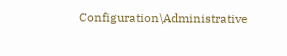Configuration\Administrative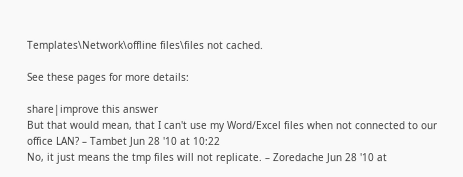Templates\Network\offline files\files not cached.

See these pages for more details:

share|improve this answer
But that would mean, that I can't use my Word/Excel files when not connected to our office LAN? – Tambet Jun 28 '10 at 10:22
No, it just means the tmp files will not replicate. – Zoredache Jun 28 '10 at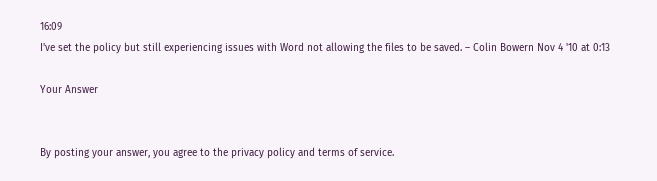16:09
I've set the policy but still experiencing issues with Word not allowing the files to be saved. – Colin Bowern Nov 4 '10 at 0:13

Your Answer


By posting your answer, you agree to the privacy policy and terms of service.